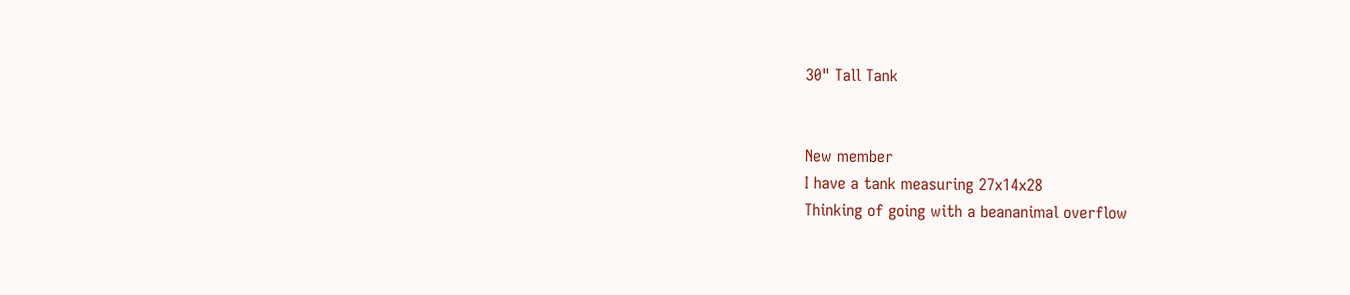30" Tall Tank


New member
I have a tank measuring 27x14x28
Thinking of going with a beananimal overflow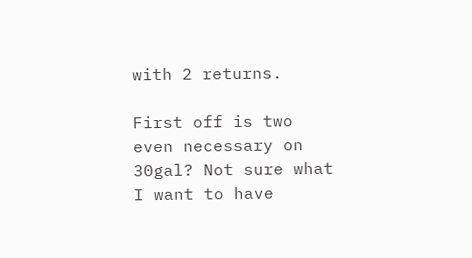with 2 returns.

First off is two even necessary on 30gal? Not sure what I want to have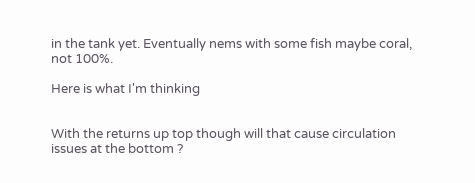in the tank yet. Eventually nems with some fish maybe coral, not 100%.

Here is what I'm thinking


With the returns up top though will that cause circulation issues at the bottom ?